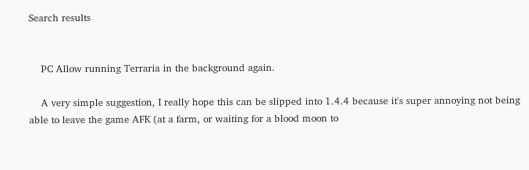Search results


    PC Allow running Terraria in the background again.

    A very simple suggestion, I really hope this can be slipped into 1.4.4 because it's super annoying not being able to leave the game AFK (at a farm, or waiting for a blood moon to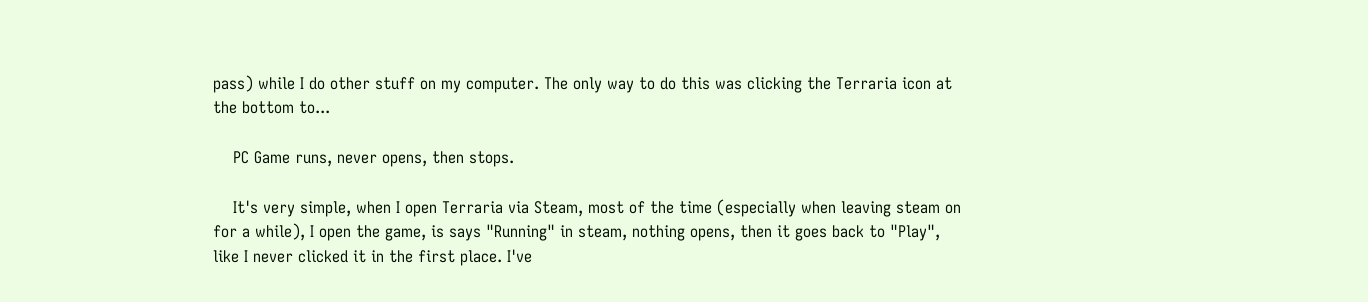pass) while I do other stuff on my computer. The only way to do this was clicking the Terraria icon at the bottom to...

    PC Game runs, never opens, then stops.

    It's very simple, when I open Terraria via Steam, most of the time (especially when leaving steam on for a while), I open the game, is says "Running" in steam, nothing opens, then it goes back to "Play", like I never clicked it in the first place. I've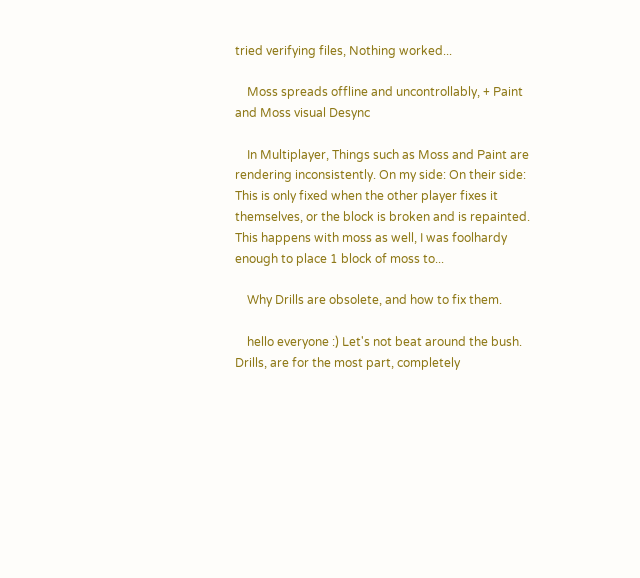tried verifying files, Nothing worked...

    Moss spreads offline and uncontrollably, + Paint and Moss visual Desync

    In Multiplayer, Things such as Moss and Paint are rendering inconsistently. On my side: On their side: This is only fixed when the other player fixes it themselves, or the block is broken and is repainted. This happens with moss as well, I was foolhardy enough to place 1 block of moss to...

    Why Drills are obsolete, and how to fix them.

    hello everyone :) Let's not beat around the bush. Drills, are for the most part, completely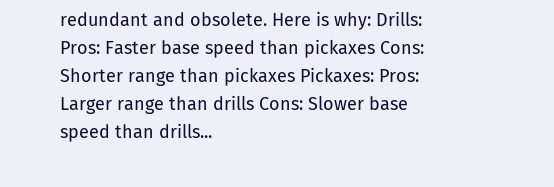redundant and obsolete. Here is why: Drills: Pros: Faster base speed than pickaxes Cons: Shorter range than pickaxes Pickaxes: Pros: Larger range than drills Cons: Slower base speed than drills...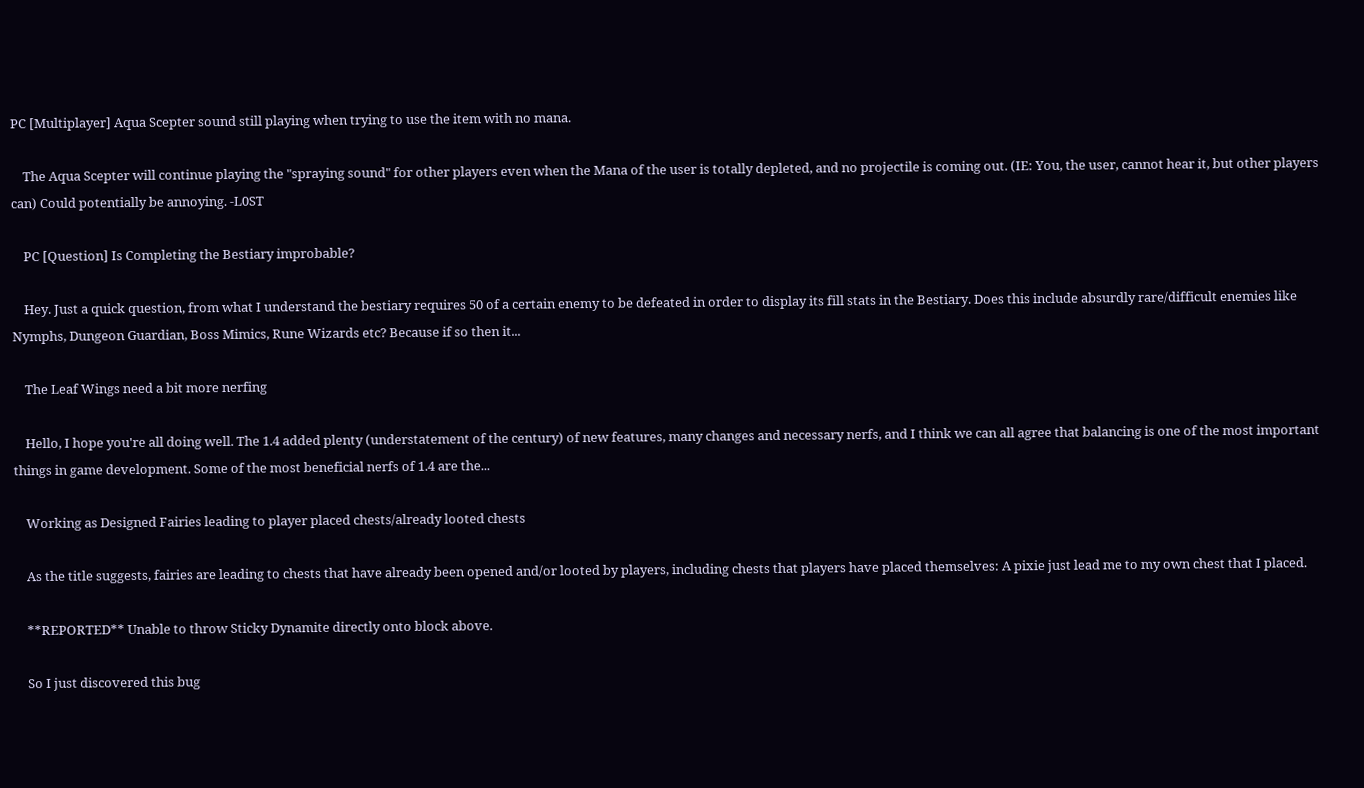PC [Multiplayer] Aqua Scepter sound still playing when trying to use the item with no mana.

    The Aqua Scepter will continue playing the "spraying sound" for other players even when the Mana of the user is totally depleted, and no projectile is coming out. (IE: You, the user, cannot hear it, but other players can) Could potentially be annoying. -L0ST

    PC [Question] Is Completing the Bestiary improbable?

    Hey. Just a quick question, from what I understand the bestiary requires 50 of a certain enemy to be defeated in order to display its fill stats in the Bestiary. Does this include absurdly rare/difficult enemies like Nymphs, Dungeon Guardian, Boss Mimics, Rune Wizards etc? Because if so then it...

    The Leaf Wings need a bit more nerfing

    Hello, I hope you're all doing well. The 1.4 added plenty (understatement of the century) of new features, many changes and necessary nerfs, and I think we can all agree that balancing is one of the most important things in game development. Some of the most beneficial nerfs of 1.4 are the...

    Working as Designed Fairies leading to player placed chests/already looted chests

    As the title suggests, fairies are leading to chests that have already been opened and/or looted by players, including chests that players have placed themselves: A pixie just lead me to my own chest that I placed.

    **REPORTED** Unable to throw Sticky Dynamite directly onto block above.

    So I just discovered this bug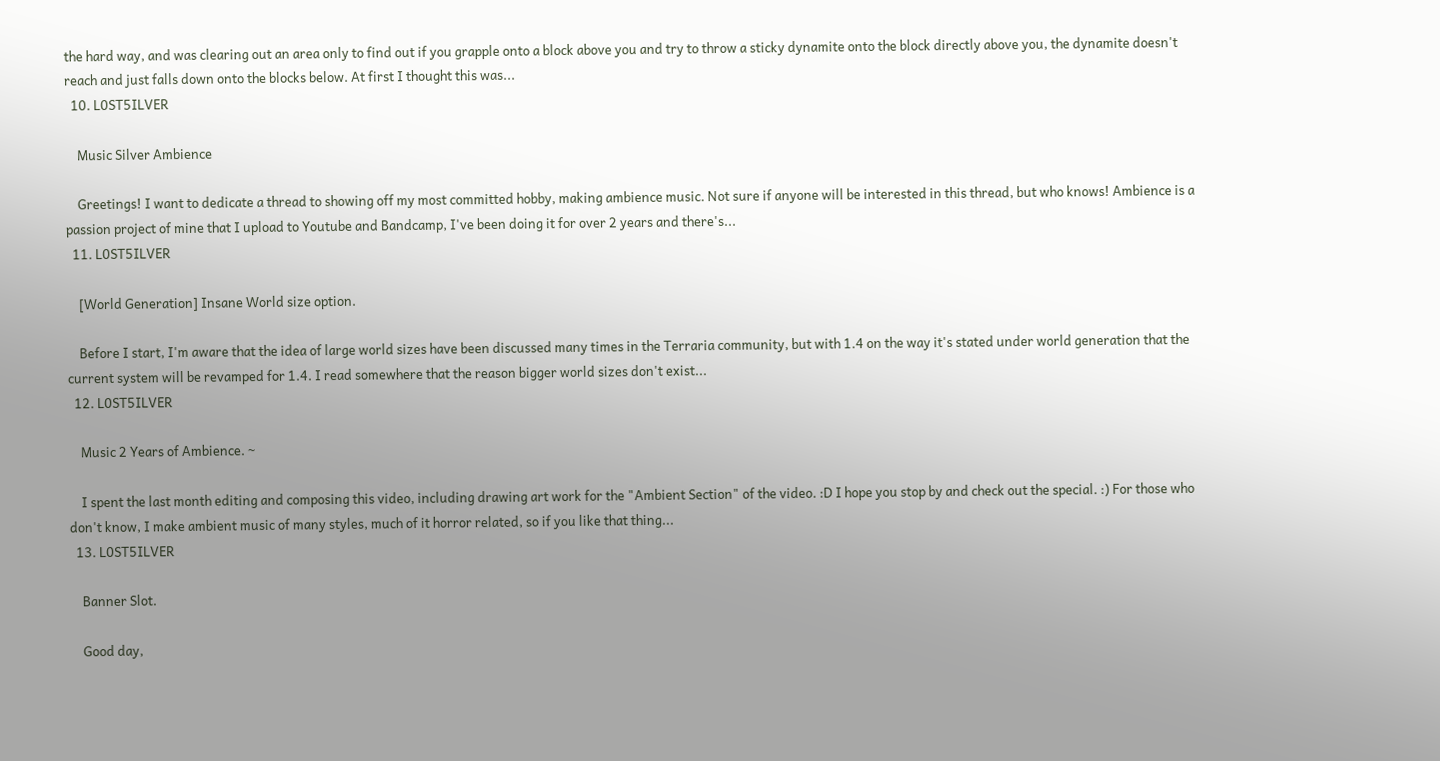the hard way, and was clearing out an area only to find out if you grapple onto a block above you and try to throw a sticky dynamite onto the block directly above you, the dynamite doesn't reach and just falls down onto the blocks below. At first I thought this was...
  10. L0ST5ILVER

    Music Silver Ambience

    Greetings! I want to dedicate a thread to showing off my most committed hobby, making ambience music. Not sure if anyone will be interested in this thread, but who knows! Ambience is a passion project of mine that I upload to Youtube and Bandcamp, I've been doing it for over 2 years and there's...
  11. L0ST5ILVER

    [World Generation] Insane World size option.

    Before I start, I'm aware that the idea of large world sizes have been discussed many times in the Terraria community, but with 1.4 on the way it's stated under world generation that the current system will be revamped for 1.4. I read somewhere that the reason bigger world sizes don't exist...
  12. L0ST5ILVER

    Music 2 Years of Ambience. ~

    I spent the last month editing and composing this video, including drawing art work for the "Ambient Section" of the video. :D I hope you stop by and check out the special. :) For those who don't know, I make ambient music of many styles, much of it horror related, so if you like that thing...
  13. L0ST5ILVER

    Banner Slot.

    Good day,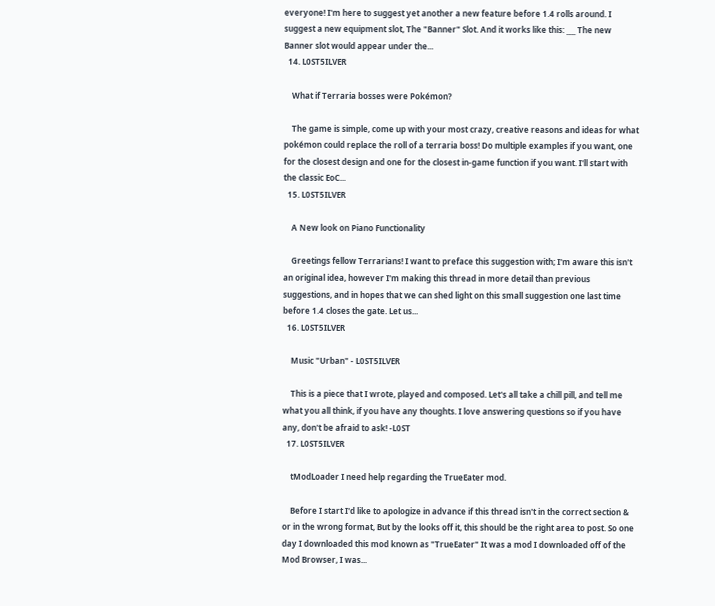everyone! I'm here to suggest yet another a new feature before 1.4 rolls around. I suggest a new equipment slot, The "Banner" Slot. And it works like this: ___ The new Banner slot would appear under the...
  14. L0ST5ILVER

    What if Terraria bosses were Pokémon?

    The game is simple, come up with your most crazy, creative reasons and ideas for what pokémon could replace the roll of a terraria boss! Do multiple examples if you want, one for the closest design and one for the closest in-game function if you want. I'll start with the classic EoC...
  15. L0ST5ILVER

    A New look on Piano Functionality

    Greetings fellow Terrarians! I want to preface this suggestion with; I'm aware this isn't an original idea, however I'm making this thread in more detail than previous suggestions, and in hopes that we can shed light on this small suggestion one last time before 1.4 closes the gate. Let us...
  16. L0ST5ILVER

    Music "Urban" - L0ST5ILVER

    This is a piece that I wrote, played and composed. Let's all take a chill pill, and tell me what you all think, if you have any thoughts. I love answering questions so if you have any, don't be afraid to ask! -L0ST
  17. L0ST5ILVER

    tModLoader I need help regarding the TrueEater mod.

    Before I start I'd like to apologize in advance if this thread isn't in the correct section & or in the wrong format, But by the looks off it, this should be the right area to post. So one day I downloaded this mod known as "TrueEater" It was a mod I downloaded off of the Mod Browser, I was...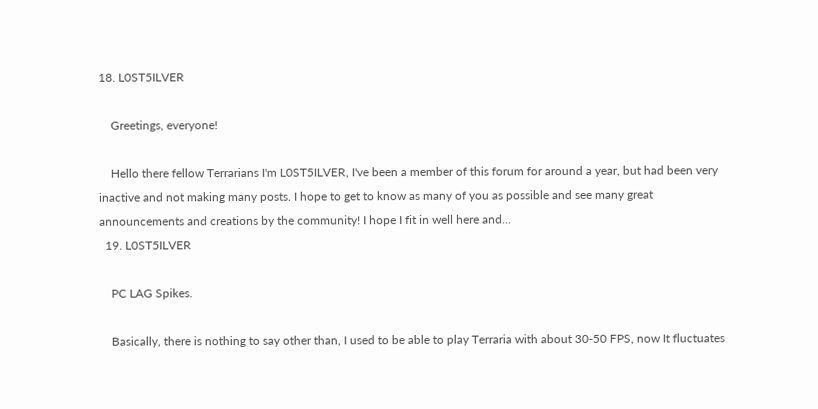18. L0ST5ILVER

    Greetings, everyone!

    Hello there fellow Terrarians I'm L0ST5ILVER, I've been a member of this forum for around a year, but had been very inactive and not making many posts. I hope to get to know as many of you as possible and see many great announcements and creations by the community! I hope I fit in well here and...
  19. L0ST5ILVER

    PC LAG Spikes.

    Basically, there is nothing to say other than, I used to be able to play Terraria with about 30-50 FPS, now It fluctuates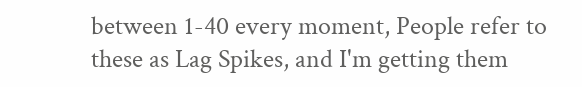between 1-40 every moment, People refer to these as Lag Spikes, and I'm getting them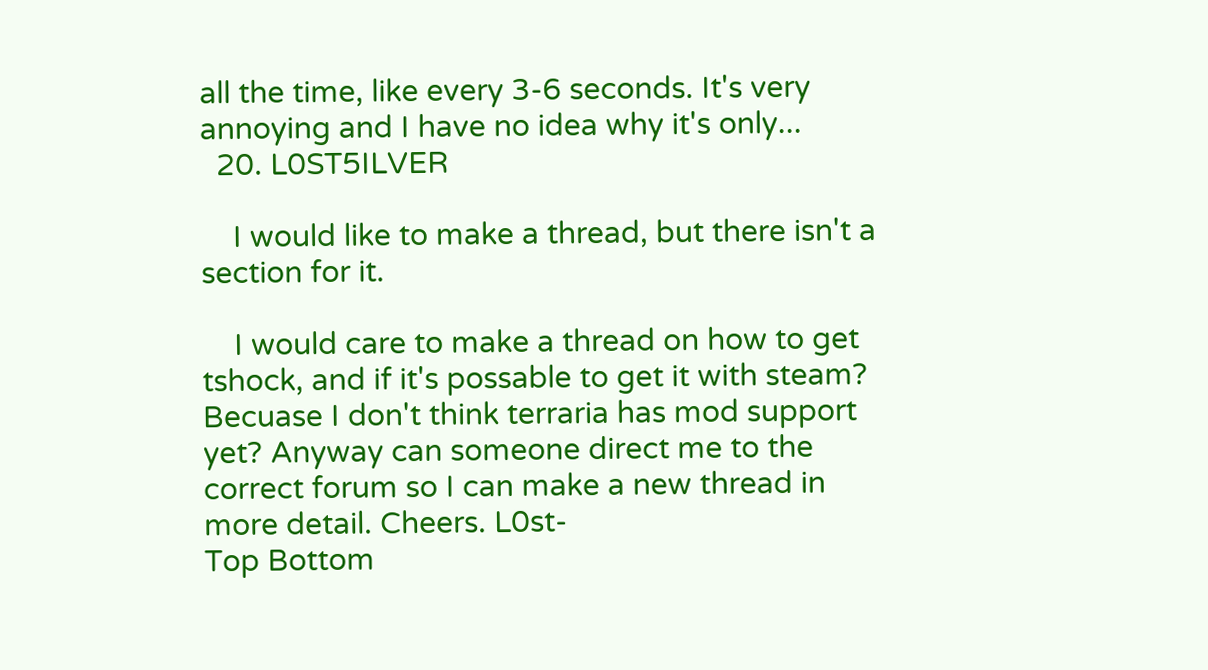all the time, like every 3-6 seconds. It's very annoying and I have no idea why it's only...
  20. L0ST5ILVER

    I would like to make a thread, but there isn't a section for it.

    I would care to make a thread on how to get tshock, and if it's possable to get it with steam? Becuase I don't think terraria has mod support yet? Anyway can someone direct me to the correct forum so I can make a new thread in more detail. Cheers. L0st-
Top Bottom